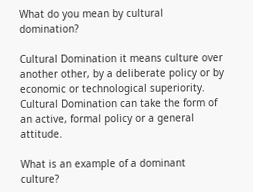What do you mean by cultural domination?

Cultural Domination it means culture over another other, by a deliberate policy or by economic or technological superiority. Cultural Domination can take the form of an active, formal policy or a general attitude.

What is an example of a dominant culture?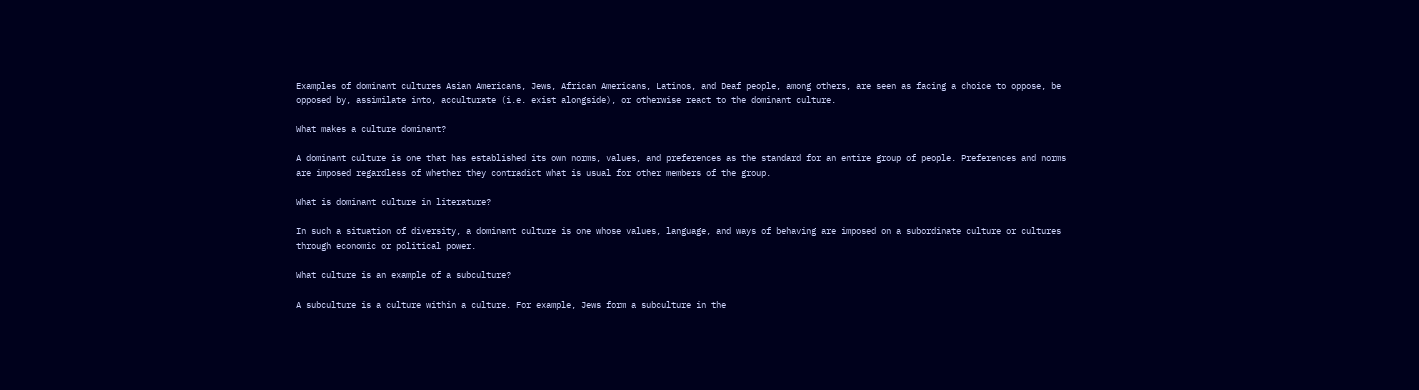Examples of dominant cultures Asian Americans, Jews, African Americans, Latinos, and Deaf people, among others, are seen as facing a choice to oppose, be opposed by, assimilate into, acculturate (i.e. exist alongside), or otherwise react to the dominant culture.

What makes a culture dominant?

A dominant culture is one that has established its own norms, values, and preferences as the standard for an entire group of people. Preferences and norms are imposed regardless of whether they contradict what is usual for other members of the group.

What is dominant culture in literature?

In such a situation of diversity, a dominant culture is one whose values, language, and ways of behaving are imposed on a subordinate culture or cultures through economic or political power.

What culture is an example of a subculture?

A subculture is a culture within a culture. For example, Jews form a subculture in the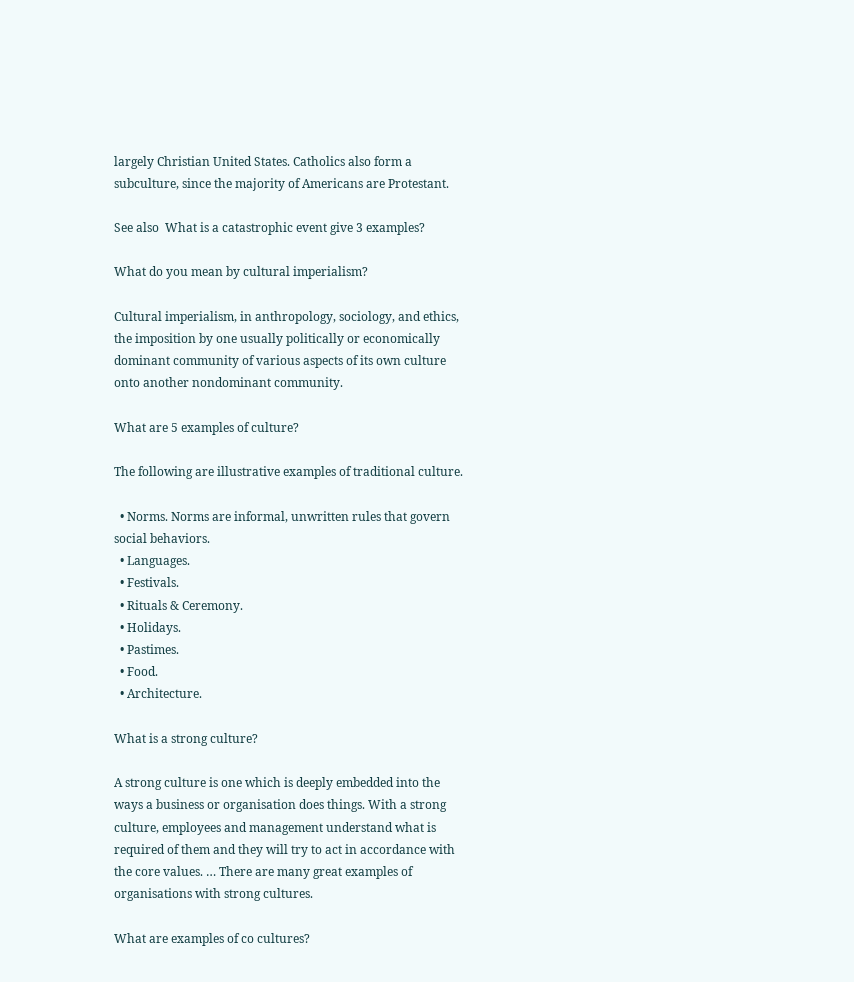largely Christian United States. Catholics also form a subculture, since the majority of Americans are Protestant.

See also  What is a catastrophic event give 3 examples?

What do you mean by cultural imperialism?

Cultural imperialism, in anthropology, sociology, and ethics, the imposition by one usually politically or economically dominant community of various aspects of its own culture onto another nondominant community.

What are 5 examples of culture?

The following are illustrative examples of traditional culture.

  • Norms. Norms are informal, unwritten rules that govern social behaviors.
  • Languages.
  • Festivals.
  • Rituals & Ceremony.
  • Holidays.
  • Pastimes.
  • Food.
  • Architecture.

What is a strong culture?

A strong culture is one which is deeply embedded into the ways a business or organisation does things. With a strong culture, employees and management understand what is required of them and they will try to act in accordance with the core values. … There are many great examples of organisations with strong cultures.

What are examples of co cultures?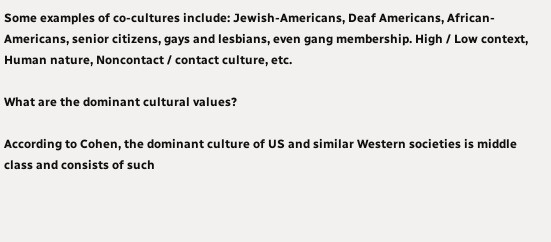Some examples of co-cultures include: Jewish-Americans, Deaf Americans, African- Americans, senior citizens, gays and lesbians, even gang membership. High / Low context, Human nature, Noncontact / contact culture, etc.

What are the dominant cultural values?

According to Cohen, the dominant culture of US and similar Western societies is middle class and consists of such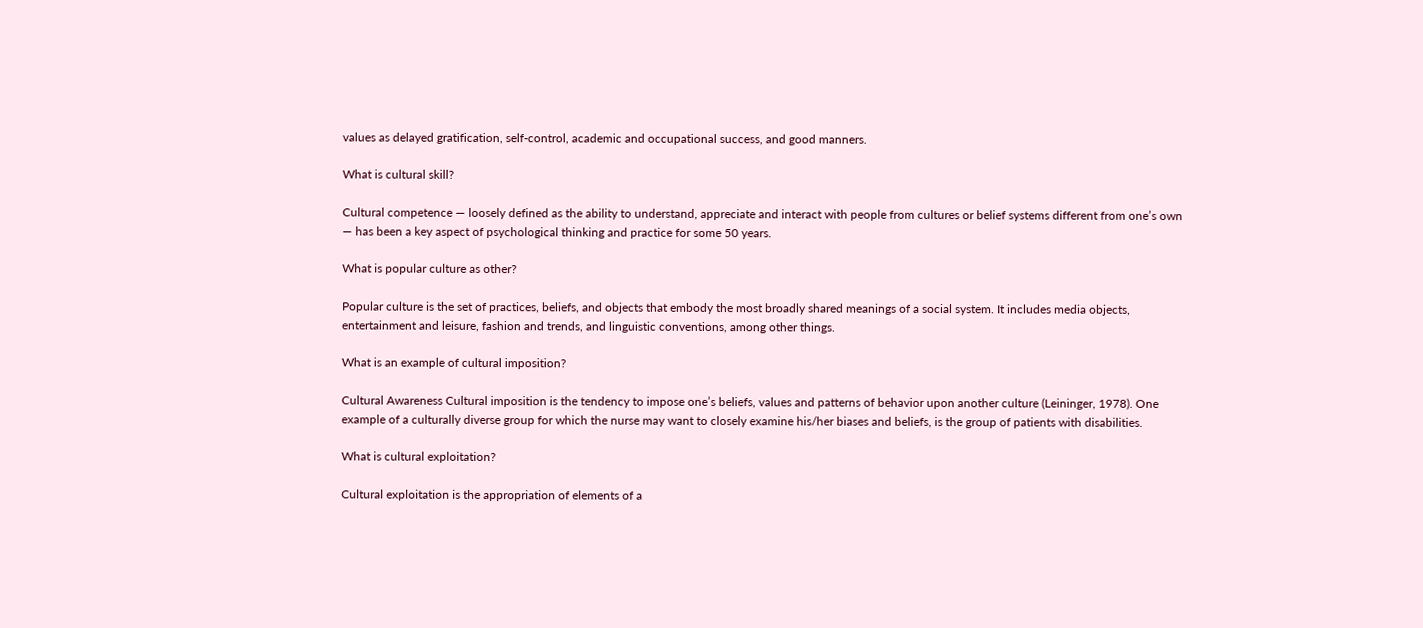values as delayed gratification, self-control, academic and occupational success, and good manners.

What is cultural skill?

Cultural competence — loosely defined as the ability to understand, appreciate and interact with people from cultures or belief systems different from one’s own — has been a key aspect of psychological thinking and practice for some 50 years.

What is popular culture as other?

Popular culture is the set of practices, beliefs, and objects that embody the most broadly shared meanings of a social system. It includes media objects, entertainment and leisure, fashion and trends, and linguistic conventions, among other things.

What is an example of cultural imposition?

Cultural Awareness Cultural imposition is the tendency to impose one’s beliefs, values and patterns of behavior upon another culture (Leininger, 1978). One example of a culturally diverse group for which the nurse may want to closely examine his/her biases and beliefs, is the group of patients with disabilities.

What is cultural exploitation?

Cultural exploitation is the appropriation of elements of a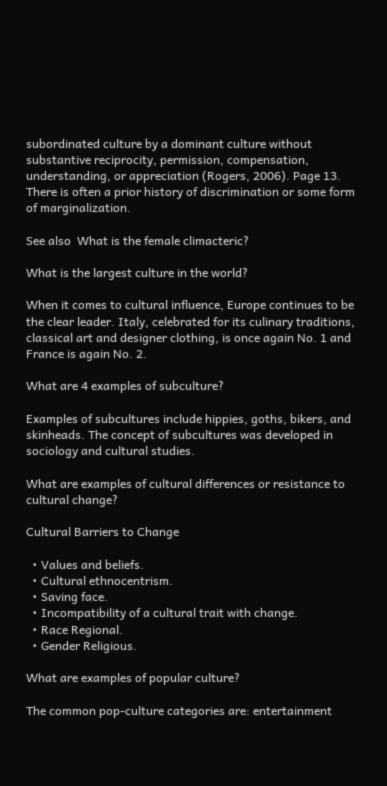subordinated culture by a dominant culture without substantive reciprocity, permission, compensation, understanding, or appreciation (Rogers, 2006). Page 13. There is often a prior history of discrimination or some form of marginalization.

See also  What is the female climacteric?

What is the largest culture in the world?

When it comes to cultural influence, Europe continues to be the clear leader. Italy, celebrated for its culinary traditions, classical art and designer clothing, is once again No. 1 and France is again No. 2.

What are 4 examples of subculture?

Examples of subcultures include hippies, goths, bikers, and skinheads. The concept of subcultures was developed in sociology and cultural studies.

What are examples of cultural differences or resistance to cultural change?

Cultural Barriers to Change

  • Values and beliefs.
  • Cultural ethnocentrism.
  • Saving face.
  • Incompatibility of a cultural trait with change.
  • Race Regional.
  • Gender Religious.

What are examples of popular culture?

The common pop-culture categories are: entertainment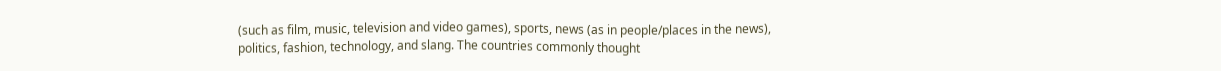(such as film, music, television and video games), sports, news (as in people/places in the news), politics, fashion, technology, and slang. The countries commonly thought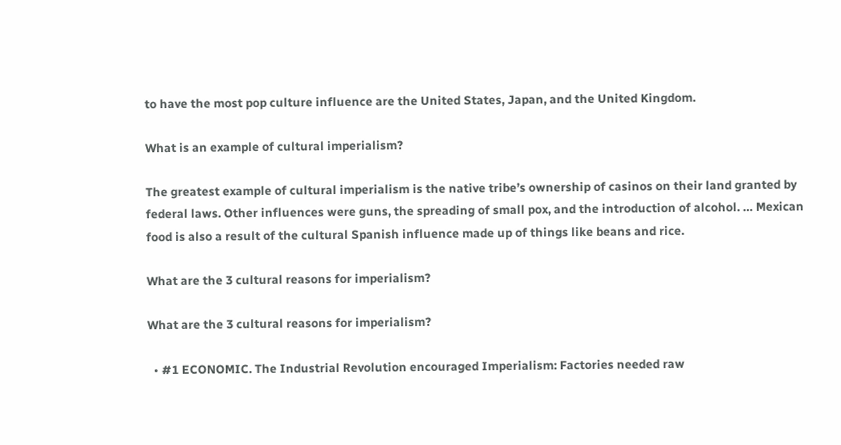to have the most pop culture influence are the United States, Japan, and the United Kingdom.

What is an example of cultural imperialism?

The greatest example of cultural imperialism is the native tribe’s ownership of casinos on their land granted by federal laws. Other influences were guns, the spreading of small pox, and the introduction of alcohol. … Mexican food is also a result of the cultural Spanish influence made up of things like beans and rice.

What are the 3 cultural reasons for imperialism?

What are the 3 cultural reasons for imperialism?

  • #1 ECONOMIC. The Industrial Revolution encouraged Imperialism: Factories needed raw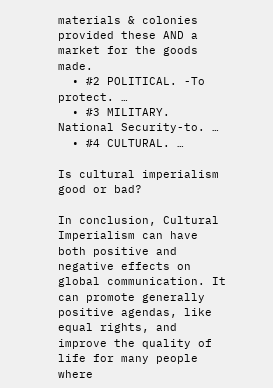materials & colonies provided these AND a market for the goods made.
  • #2 POLITICAL. -To protect. …
  • #3 MILITARY. National Security-to. …
  • #4 CULTURAL. …

Is cultural imperialism good or bad?

In conclusion, Cultural Imperialism can have both positive and negative effects on global communication. It can promote generally positive agendas, like equal rights, and improve the quality of life for many people where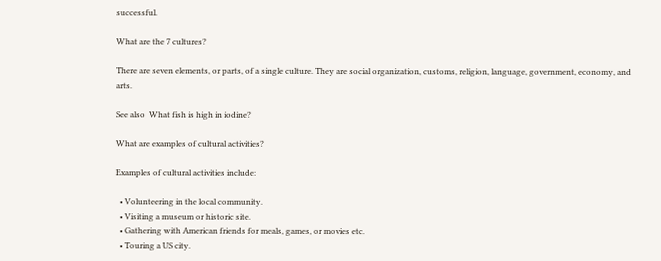successful.

What are the 7 cultures?

There are seven elements, or parts, of a single culture. They are social organization, customs, religion, language, government, economy, and arts.

See also  What fish is high in iodine?

What are examples of cultural activities?

Examples of cultural activities include:

  • Volunteering in the local community.
  • Visiting a museum or historic site.
  • Gathering with American friends for meals, games, or movies etc.
  • Touring a US city.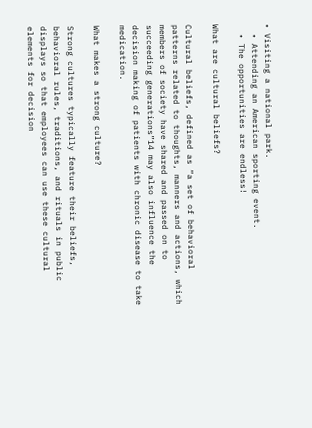• Visiting a national park.
  • Attending an American sporting event.
  • The opportunities are endless!

What are cultural beliefs?

Cultural beliefs, defined as “a set of behavioral patterns related to thoughts, manners and actions, which members of society have shared and passed on to succeeding generations”14 may also influence the decision making of patients with chronic disease to take medication.

What makes a strong culture?

Strong cultures typically feature their beliefs, behavioral rules, traditions, and rituals in public displays so that employees can use these cultural elements for decision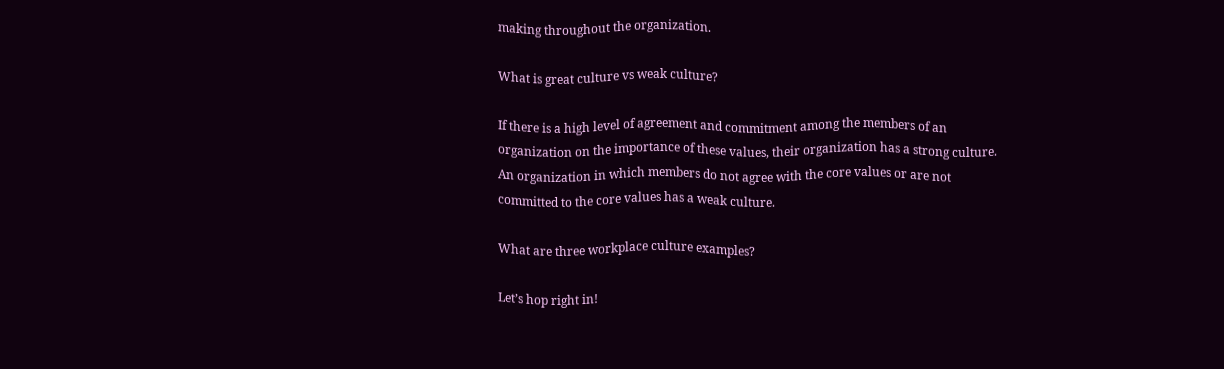making throughout the organization.

What is great culture vs weak culture?

If there is a high level of agreement and commitment among the members of an organization on the importance of these values, their organization has a strong culture. An organization in which members do not agree with the core values or are not committed to the core values has a weak culture.

What are three workplace culture examples?

Let’s hop right in!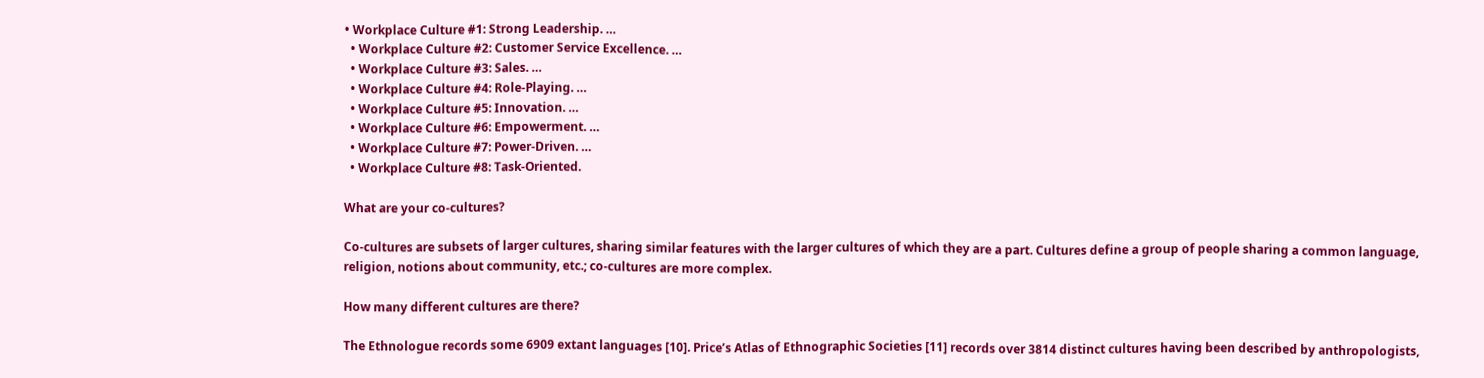• Workplace Culture #1: Strong Leadership. …
  • Workplace Culture #2: Customer Service Excellence. …
  • Workplace Culture #3: Sales. …
  • Workplace Culture #4: Role-Playing. …
  • Workplace Culture #5: Innovation. …
  • Workplace Culture #6: Empowerment. …
  • Workplace Culture #7: Power-Driven. …
  • Workplace Culture #8: Task-Oriented.

What are your co-cultures?

Co-cultures are subsets of larger cultures, sharing similar features with the larger cultures of which they are a part. Cultures define a group of people sharing a common language, religion, notions about community, etc.; co-cultures are more complex.

How many different cultures are there?

The Ethnologue records some 6909 extant languages [10]. Price’s Atlas of Ethnographic Societies [11] records over 3814 distinct cultures having been described by anthropologists,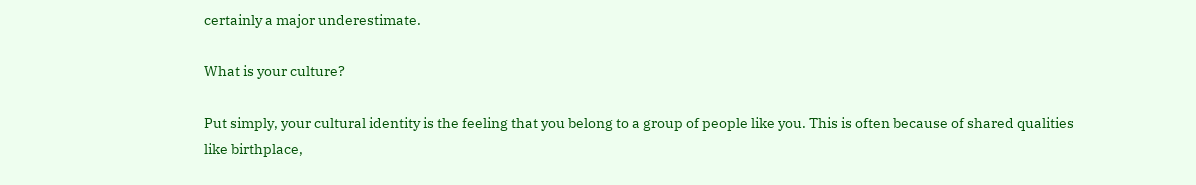certainly a major underestimate.

What is your culture?

Put simply, your cultural identity is the feeling that you belong to a group of people like you. This is often because of shared qualities like birthplace,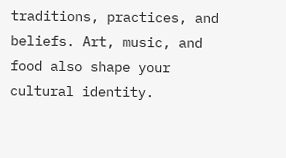traditions, practices, and beliefs. Art, music, and food also shape your cultural identity.